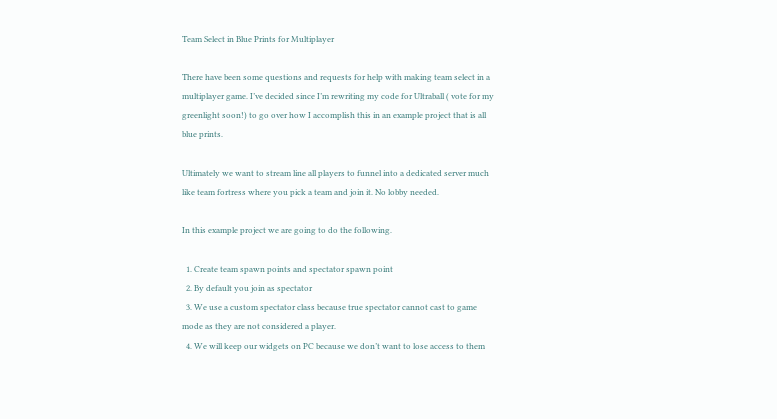Team Select in Blue Prints for Multiplayer

There have been some questions and requests for help with making team select in a multiplayer game. I’ve decided since I’m rewriting my code for Ultraball ( vote for my greenlight soon!) to go over how I accomplish this in an example project that is all blue prints.

Ultimately we want to stream line all players to funnel into a dedicated server much like team fortress where you pick a team and join it. No lobby needed.

In this example project we are going to do the following.

  1. Create team spawn points and spectator spawn point
  2. By default you join as spectator
  3. We use a custom spectator class because true spectator cannot cast to game mode as they are not considered a player.
  4. We will keep our widgets on PC because we don’t want to lose access to them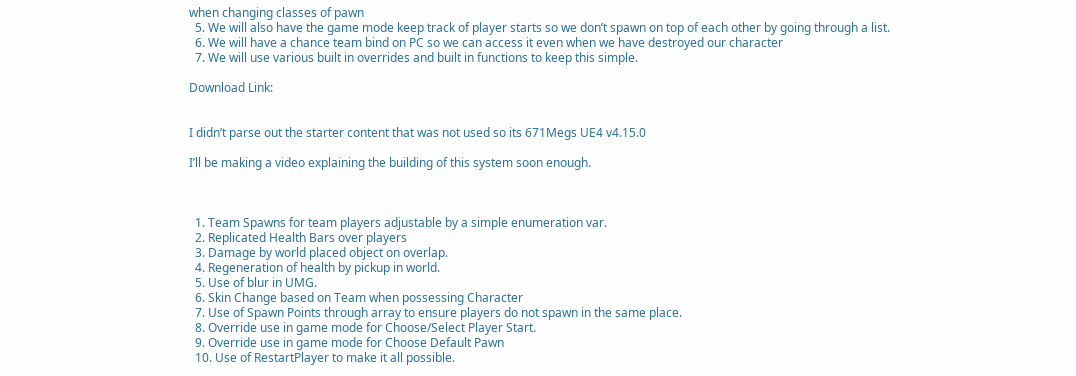when changing classes of pawn
  5. We will also have the game mode keep track of player starts so we don’t spawn on top of each other by going through a list.
  6. We will have a chance team bind on PC so we can access it even when we have destroyed our character
  7. We will use various built in overrides and built in functions to keep this simple.

Download Link:


I didn’t parse out the starter content that was not used so its 671Megs UE4 v4.15.0

I’ll be making a video explaining the building of this system soon enough.



  1. Team Spawns for team players adjustable by a simple enumeration var.
  2. Replicated Health Bars over players
  3. Damage by world placed object on overlap.
  4. Regeneration of health by pickup in world.
  5. Use of blur in UMG.
  6. Skin Change based on Team when possessing Character
  7. Use of Spawn Points through array to ensure players do not spawn in the same place.
  8. Override use in game mode for Choose/Select Player Start.
  9. Override use in game mode for Choose Default Pawn
  10. Use of RestartPlayer to make it all possible.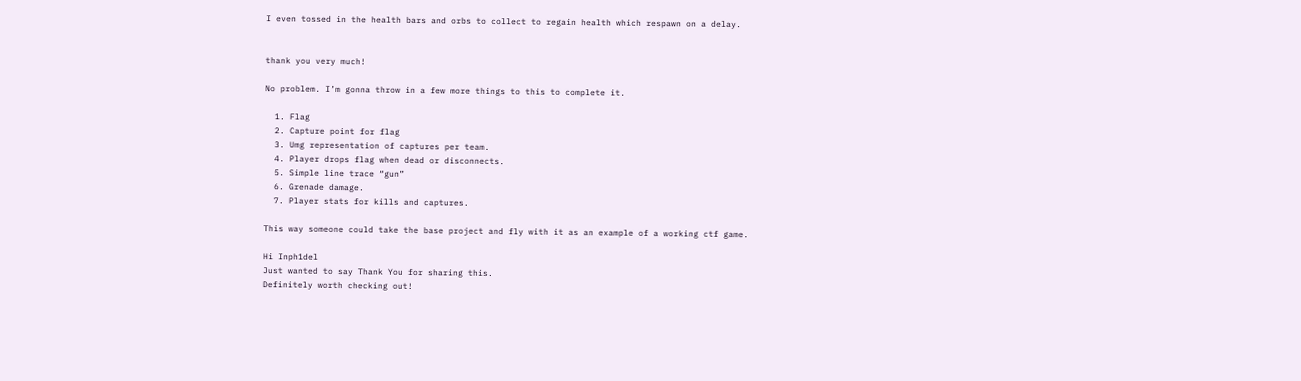I even tossed in the health bars and orbs to collect to regain health which respawn on a delay.


thank you very much!

No problem. I’m gonna throw in a few more things to this to complete it.

  1. Flag
  2. Capture point for flag
  3. Umg representation of captures per team.
  4. Player drops flag when dead or disconnects.
  5. Simple line trace “gun”
  6. Grenade damage.
  7. Player stats for kills and captures.

This way someone could take the base project and fly with it as an example of a working ctf game.

Hi Inph1del
Just wanted to say Thank You for sharing this.
Definitely worth checking out!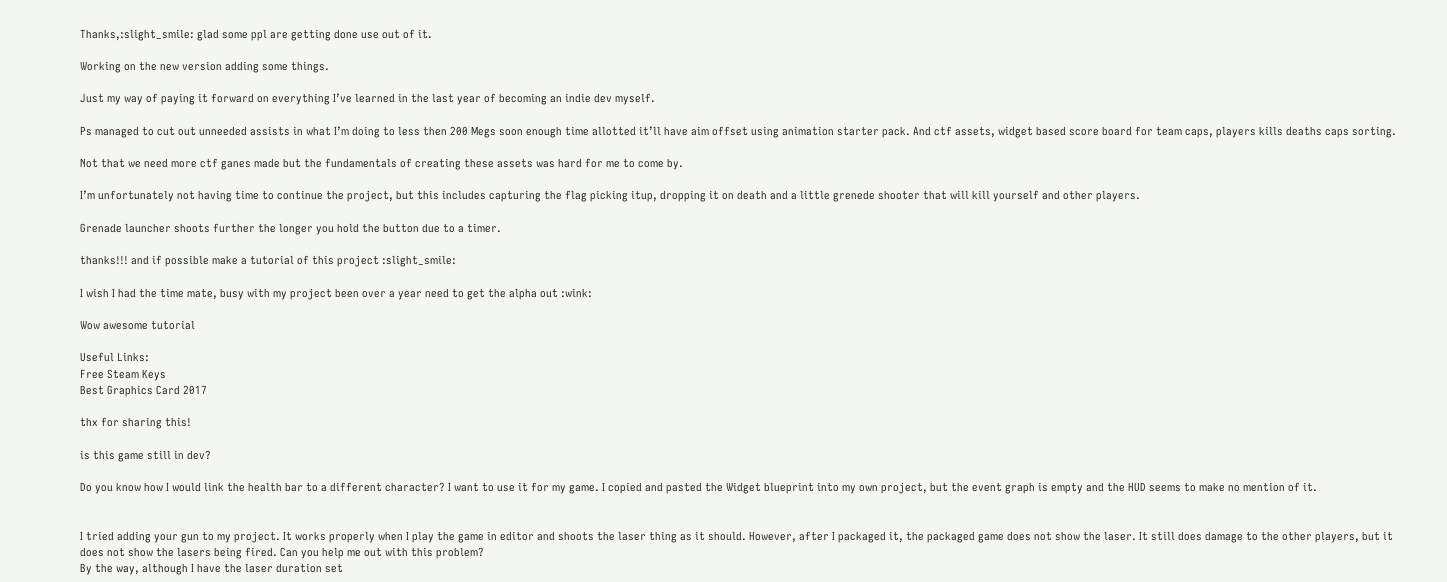Thanks,:slight_smile: glad some ppl are getting done use out of it.

Working on the new version adding some things.

Just my way of paying it forward on everything I’ve learned in the last year of becoming an indie dev myself.

Ps managed to cut out unneeded assists in what I’m doing to less then 200 Megs soon enough time allotted it’ll have aim offset using animation starter pack. And ctf assets, widget based score board for team caps, players kills deaths caps sorting.

Not that we need more ctf ganes made but the fundamentals of creating these assets was hard for me to come by.

I’m unfortunately not having time to continue the project, but this includes capturing the flag picking itup, dropping it on death and a little grenede shooter that will kill yourself and other players.

Grenade launcher shoots further the longer you hold the button due to a timer.

thanks!!! and if possible make a tutorial of this project :slight_smile:

I wish I had the time mate, busy with my project been over a year need to get the alpha out :wink:

Wow awesome tutorial

Useful Links:
Free Steam Keys
Best Graphics Card 2017

thx for sharing this!

is this game still in dev?

Do you know how I would link the health bar to a different character? I want to use it for my game. I copied and pasted the Widget blueprint into my own project, but the event graph is empty and the HUD seems to make no mention of it.


I tried adding your gun to my project. It works properly when I play the game in editor and shoots the laser thing as it should. However, after I packaged it, the packaged game does not show the laser. It still does damage to the other players, but it does not show the lasers being fired. Can you help me out with this problem?
By the way, although I have the laser duration set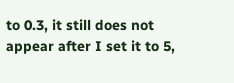to 0.3, it still does not appear after I set it to 5,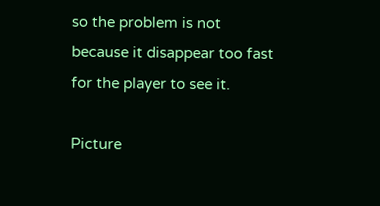so the problem is not because it disappear too fast for the player to see it.

Picture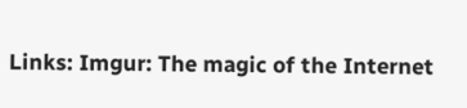Links: Imgur: The magic of the Internet